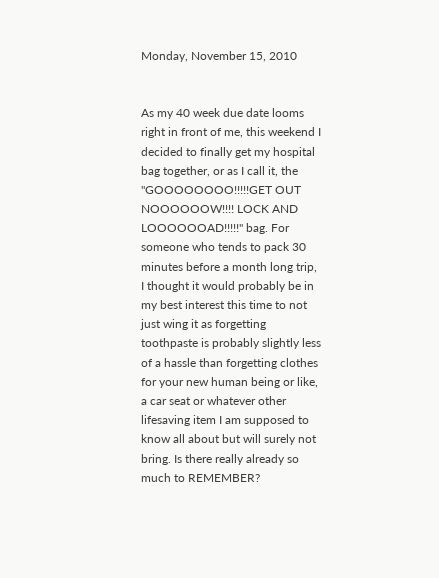Monday, November 15, 2010


As my 40 week due date looms right in front of me, this weekend I decided to finally get my hospital bag together, or as I call it, the "GOOOOOOOO!!!!!GET OUT NOOOOOOW!!!! LOCK AND LOOOOOOAD!!!!!" bag. For someone who tends to pack 30 minutes before a month long trip, I thought it would probably be in my best interest this time to not just wing it as forgetting toothpaste is probably slightly less of a hassle than forgetting clothes for your new human being or like, a car seat or whatever other lifesaving item I am supposed to know all about but will surely not bring. Is there really already so much to REMEMBER?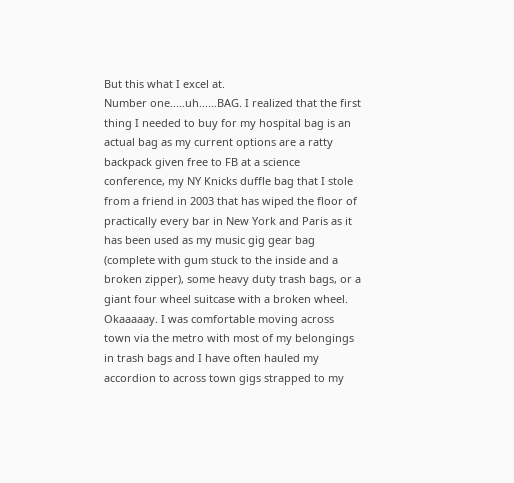But this what I excel at.
Number one.....uh......BAG. I realized that the first thing I needed to buy for my hospital bag is an actual bag as my current options are a ratty backpack given free to FB at a science conference, my NY Knicks duffle bag that I stole from a friend in 2003 that has wiped the floor of practically every bar in New York and Paris as it has been used as my music gig gear bag (complete with gum stuck to the inside and a broken zipper), some heavy duty trash bags, or a giant four wheel suitcase with a broken wheel. Okaaaaay. I was comfortable moving across town via the metro with most of my belongings in trash bags and I have often hauled my accordion to across town gigs strapped to my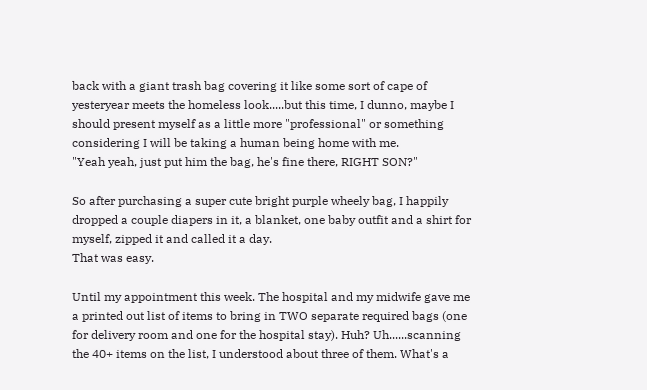back with a giant trash bag covering it like some sort of cape of yesteryear meets the homeless look.....but this time, I dunno, maybe I should present myself as a little more "professional" or something considering I will be taking a human being home with me.
"Yeah yeah, just put him the bag, he's fine there, RIGHT SON?"

So after purchasing a super cute bright purple wheely bag, I happily dropped a couple diapers in it, a blanket, one baby outfit and a shirt for myself, zipped it and called it a day.
That was easy.

Until my appointment this week. The hospital and my midwife gave me a printed out list of items to bring in TWO separate required bags (one for delivery room and one for the hospital stay). Huh? Uh......scanning the 40+ items on the list, I understood about three of them. What's a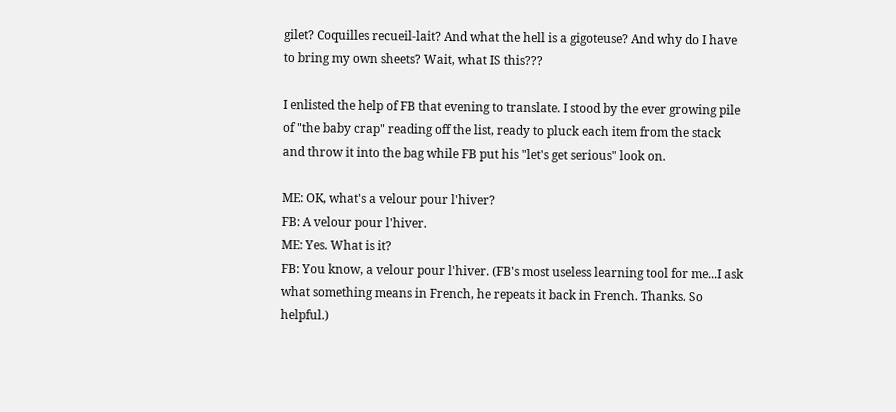gilet? Coquilles recueil-lait? And what the hell is a gigoteuse? And why do I have to bring my own sheets? Wait, what IS this???

I enlisted the help of FB that evening to translate. I stood by the ever growing pile of "the baby crap" reading off the list, ready to pluck each item from the stack and throw it into the bag while FB put his "let's get serious" look on.

ME: OK, what's a velour pour l'hiver?
FB: A velour pour l'hiver.
ME: Yes. What is it?
FB: You know, a velour pour l'hiver. (FB's most useless learning tool for me...I ask what something means in French, he repeats it back in French. Thanks. So helpful.)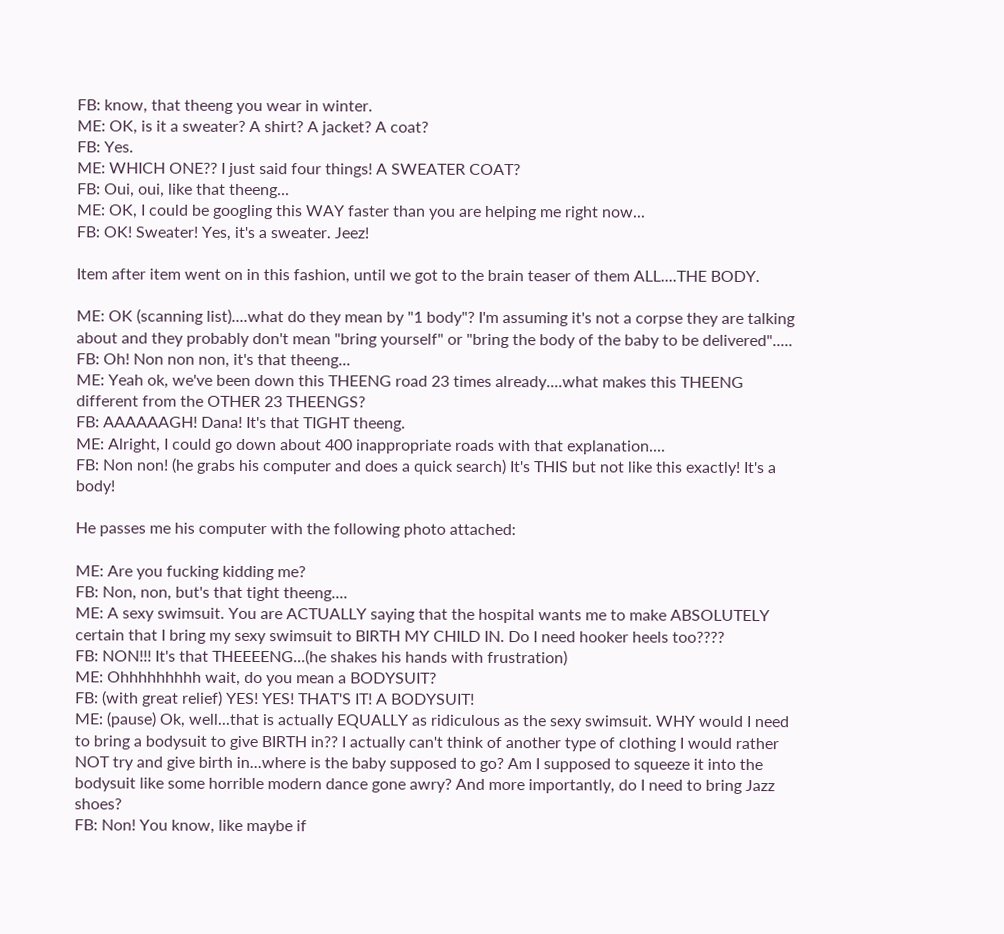FB: know, that theeng you wear in winter.
ME: OK, is it a sweater? A shirt? A jacket? A coat?
FB: Yes.
ME: WHICH ONE?? I just said four things! A SWEATER COAT?
FB: Oui, oui, like that theeng...
ME: OK, I could be googling this WAY faster than you are helping me right now...
FB: OK! Sweater! Yes, it's a sweater. Jeez!

Item after item went on in this fashion, until we got to the brain teaser of them ALL....THE BODY.

ME: OK (scanning list)....what do they mean by "1 body"? I'm assuming it's not a corpse they are talking about and they probably don't mean "bring yourself" or "bring the body of the baby to be delivered".....
FB: Oh! Non non non, it's that theeng...
ME: Yeah ok, we've been down this THEENG road 23 times already....what makes this THEENG different from the OTHER 23 THEENGS?
FB: AAAAAAGH! Dana! It's that TIGHT theeng.
ME: Alright, I could go down about 400 inappropriate roads with that explanation....
FB: Non non! (he grabs his computer and does a quick search) It's THIS but not like this exactly! It's a body!

He passes me his computer with the following photo attached:

ME: Are you fucking kidding me?
FB: Non, non, but's that tight theeng....
ME: A sexy swimsuit. You are ACTUALLY saying that the hospital wants me to make ABSOLUTELY certain that I bring my sexy swimsuit to BIRTH MY CHILD IN. Do I need hooker heels too????
FB: NON!!! It's that THEEEENG...(he shakes his hands with frustration)
ME: Ohhhhhhhhh wait, do you mean a BODYSUIT?
FB: (with great relief) YES! YES! THAT'S IT! A BODYSUIT!
ME: (pause) Ok, well...that is actually EQUALLY as ridiculous as the sexy swimsuit. WHY would I need to bring a bodysuit to give BIRTH in?? I actually can't think of another type of clothing I would rather NOT try and give birth in...where is the baby supposed to go? Am I supposed to squeeze it into the bodysuit like some horrible modern dance gone awry? And more importantly, do I need to bring Jazz shoes?
FB: Non! You know, like maybe if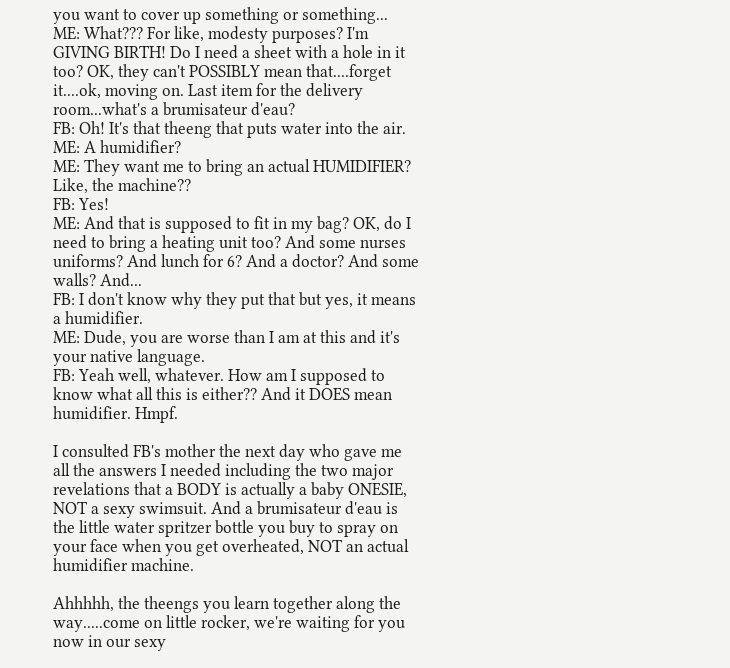you want to cover up something or something...
ME: What??? For like, modesty purposes? I'm GIVING BIRTH! Do I need a sheet with a hole in it too? OK, they can't POSSIBLY mean that....forget it....ok, moving on. Last item for the delivery room...what's a brumisateur d'eau?
FB: Oh! It's that theeng that puts water into the air.
ME: A humidifier?
ME: They want me to bring an actual HUMIDIFIER? Like, the machine??
FB: Yes!
ME: And that is supposed to fit in my bag? OK, do I need to bring a heating unit too? And some nurses uniforms? And lunch for 6? And a doctor? And some walls? And...
FB: I don't know why they put that but yes, it means a humidifier.
ME: Dude, you are worse than I am at this and it's your native language.
FB: Yeah well, whatever. How am I supposed to know what all this is either?? And it DOES mean humidifier. Hmpf.

I consulted FB's mother the next day who gave me all the answers I needed including the two major revelations that a BODY is actually a baby ONESIE, NOT a sexy swimsuit. And a brumisateur d'eau is the little water spritzer bottle you buy to spray on your face when you get overheated, NOT an actual humidifier machine.

Ahhhhh, the theengs you learn together along the way.....come on little rocker, we're waiting for you now in our sexy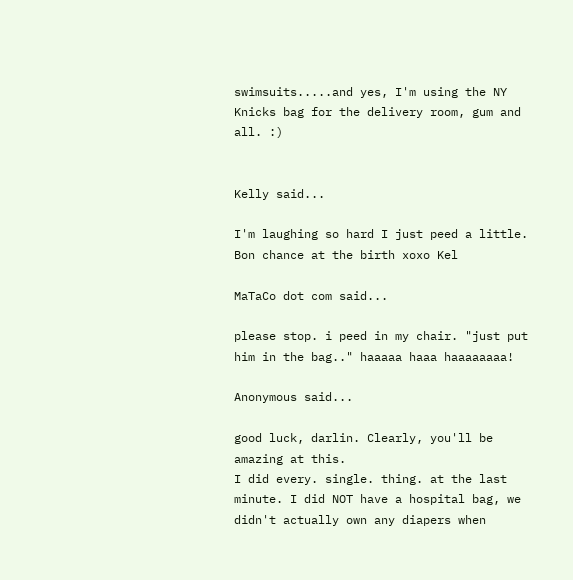swimsuits.....and yes, I'm using the NY Knicks bag for the delivery room, gum and all. :)


Kelly said...

I'm laughing so hard I just peed a little. Bon chance at the birth xoxo Kel

MaTaCo dot com said...

please stop. i peed in my chair. "just put him in the bag.." haaaaa haaa haaaaaaaa!

Anonymous said...

good luck, darlin. Clearly, you'll be amazing at this.
I did every. single. thing. at the last minute. I did NOT have a hospital bag, we didn't actually own any diapers when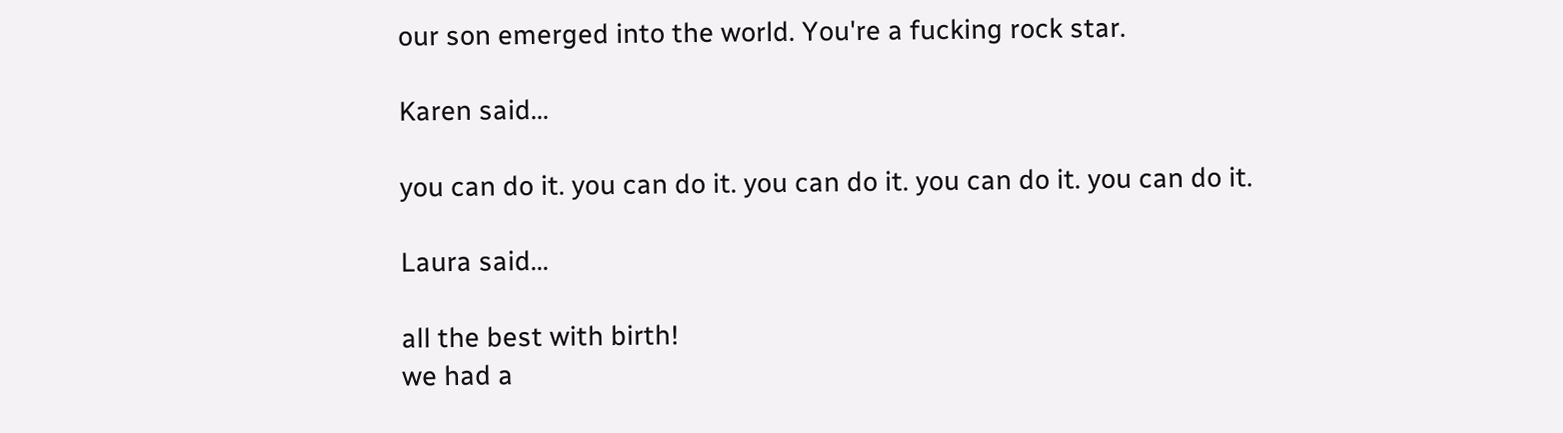our son emerged into the world. You're a fucking rock star.

Karen said...

you can do it. you can do it. you can do it. you can do it. you can do it.

Laura said...

all the best with birth!
we had a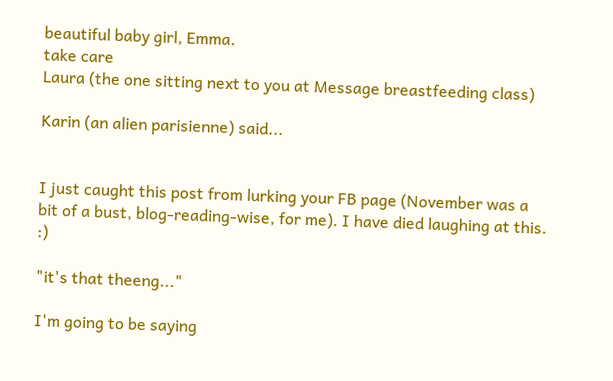beautiful baby girl, Emma.
take care
Laura (the one sitting next to you at Message breastfeeding class)

Karin (an alien parisienne) said...


I just caught this post from lurking your FB page (November was a bit of a bust, blog-reading-wise, for me). I have died laughing at this. :)

"it's that theeng..."

I'm going to be saying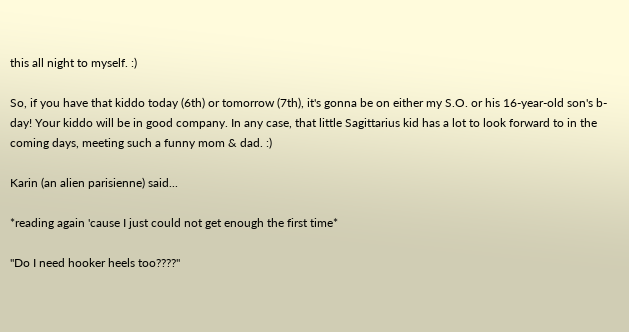this all night to myself. :)

So, if you have that kiddo today (6th) or tomorrow (7th), it's gonna be on either my S.O. or his 16-year-old son's b-day! Your kiddo will be in good company. In any case, that little Sagittarius kid has a lot to look forward to in the coming days, meeting such a funny mom & dad. :)

Karin (an alien parisienne) said...

*reading again 'cause I just could not get enough the first time*

"Do I need hooker heels too????"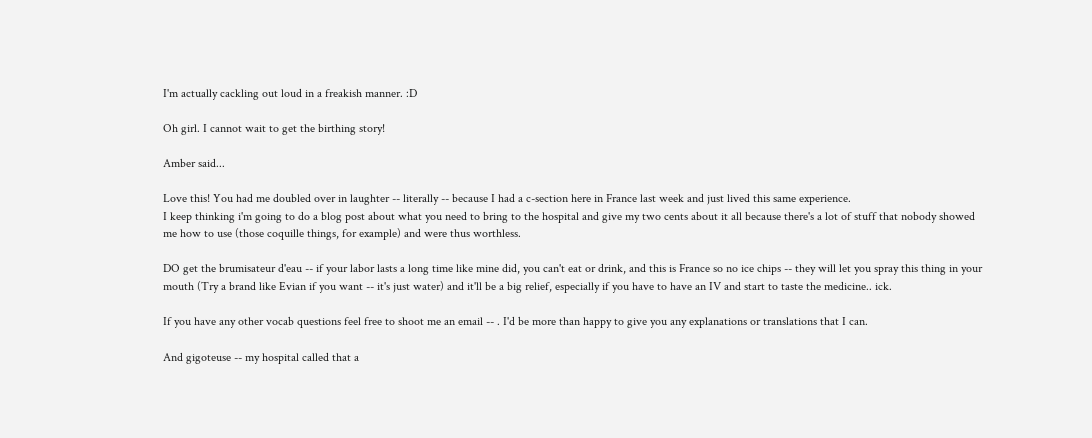I'm actually cackling out loud in a freakish manner. :D

Oh girl. I cannot wait to get the birthing story!

Amber said...

Love this! You had me doubled over in laughter -- literally -- because I had a c-section here in France last week and just lived this same experience.
I keep thinking i'm going to do a blog post about what you need to bring to the hospital and give my two cents about it all because there's a lot of stuff that nobody showed me how to use (those coquille things, for example) and were thus worthless.

DO get the brumisateur d'eau -- if your labor lasts a long time like mine did, you can't eat or drink, and this is France so no ice chips -- they will let you spray this thing in your mouth (Try a brand like Evian if you want -- it's just water) and it'll be a big relief, especially if you have to have an IV and start to taste the medicine.. ick.

If you have any other vocab questions feel free to shoot me an email -- . I'd be more than happy to give you any explanations or translations that I can.

And gigoteuse -- my hospital called that a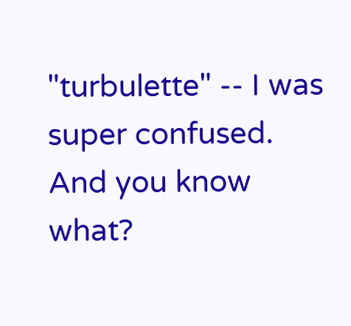"turbulette" -- I was super confused. And you know what?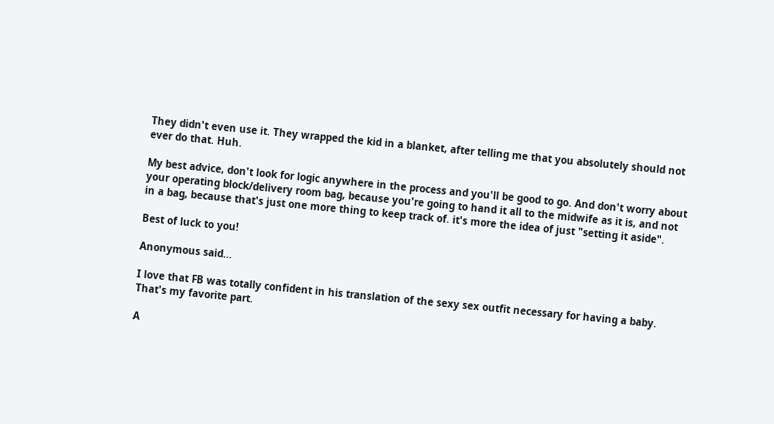They didn't even use it. They wrapped the kid in a blanket, after telling me that you absolutely should not ever do that. Huh.

My best advice, don't look for logic anywhere in the process and you'll be good to go. And don't worry about your operating block/delivery room bag, because you're going to hand it all to the midwife as it is, and not in a bag, because that's just one more thing to keep track of. it's more the idea of just "setting it aside".

Best of luck to you!

Anonymous said...

I love that FB was totally confident in his translation of the sexy sex outfit necessary for having a baby. That's my favorite part.

A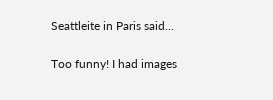Seattleite in Paris said...

Too funny! I had images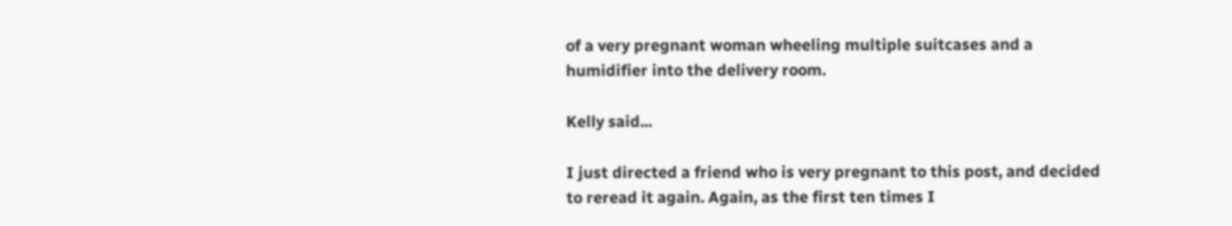of a very pregnant woman wheeling multiple suitcases and a humidifier into the delivery room.

Kelly said...

I just directed a friend who is very pregnant to this post, and decided to reread it again. Again, as the first ten times I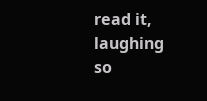read it, laughing so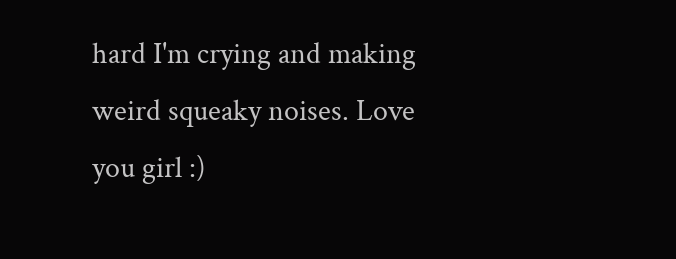hard I'm crying and making weird squeaky noises. Love you girl :)